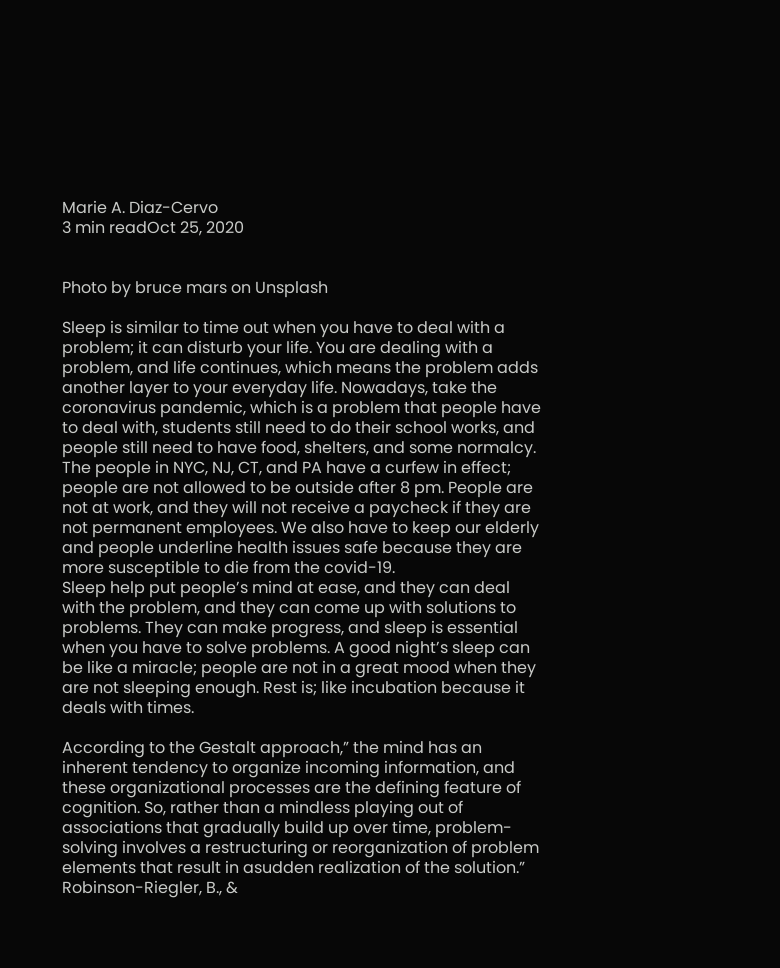Marie A. Diaz-Cervo
3 min readOct 25, 2020


Photo by bruce mars on Unsplash

Sleep is similar to time out when you have to deal with a problem; it can disturb your life. You are dealing with a problem, and life continues, which means the problem adds another layer to your everyday life. Nowadays, take the coronavirus pandemic, which is a problem that people have to deal with, students still need to do their school works, and people still need to have food, shelters, and some normalcy. The people in NYC, NJ, CT, and PA have a curfew in effect; people are not allowed to be outside after 8 pm. People are not at work, and they will not receive a paycheck if they are not permanent employees. We also have to keep our elderly and people underline health issues safe because they are more susceptible to die from the covid-19.
Sleep help put people’s mind at ease, and they can deal with the problem, and they can come up with solutions to problems. They can make progress, and sleep is essential when you have to solve problems. A good night’s sleep can be like a miracle; people are not in a great mood when they are not sleeping enough. Rest is; like incubation because it deals with times.

According to the Gestalt approach,” the mind has an inherent tendency to organize incoming information, and these organizational processes are the defining feature of cognition. So, rather than a mindless playing out of associations that gradually build up over time, problem-solving involves a restructuring or reorganization of problem elements that result in asudden realization of the solution.” Robinson-Riegler, B., &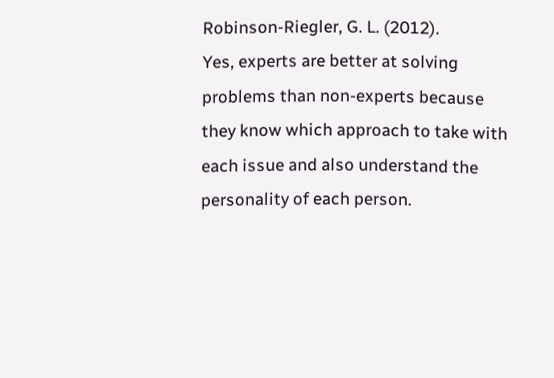Robinson-Riegler, G. L. (2012).
Yes, experts are better at solving problems than non-experts because they know which approach to take with each issue and also understand the personality of each person.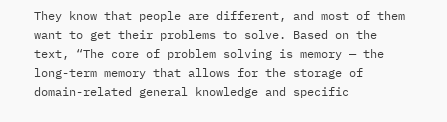They know that people are different, and most of them want to get their problems to solve. Based on the text, “The core of problem solving is memory — the long-term memory that allows for the storage of domain-related general knowledge and specific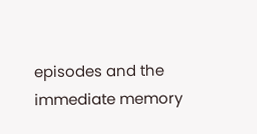episodes and the immediate memory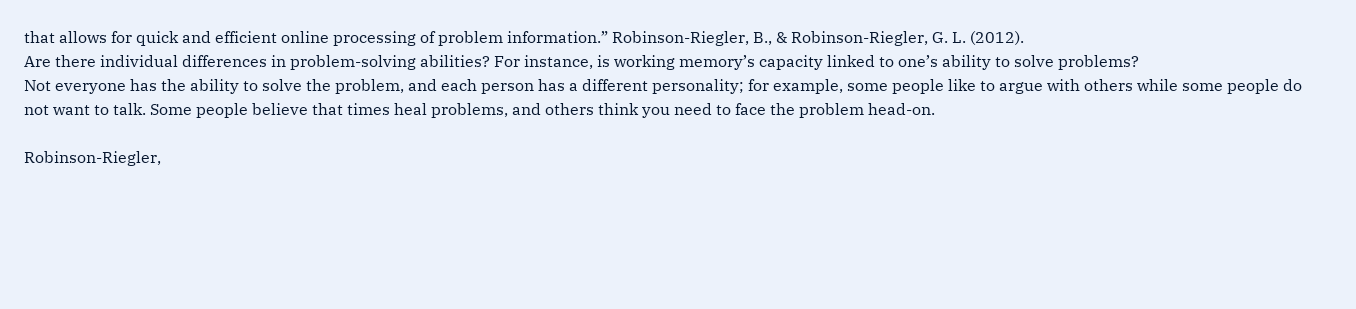that allows for quick and efficient online processing of problem information.” Robinson-Riegler, B., & Robinson-Riegler, G. L. (2012).
Are there individual differences in problem-solving abilities? For instance, is working memory’s capacity linked to one’s ability to solve problems?
Not everyone has the ability to solve the problem, and each person has a different personality; for example, some people like to argue with others while some people do not want to talk. Some people believe that times heal problems, and others think you need to face the problem head-on.

Robinson-Riegler,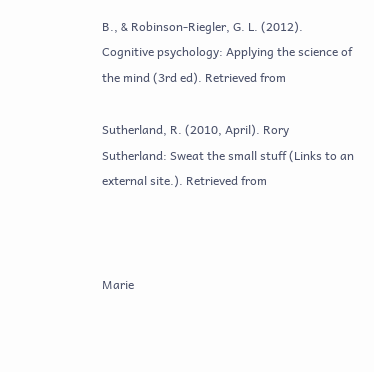B., & Robinson-Riegler, G. L. (2012). Cognitive psychology: Applying the science of the mind (3rd ed). Retrieved from

Sutherland, R. (2010, April). Rory Sutherland: Sweat the small stuff (Links to an external site.). Retrieved from



Marie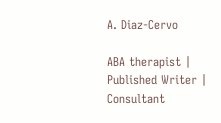A. Diaz-Cervo

ABA therapist | Published Writer | Consultant